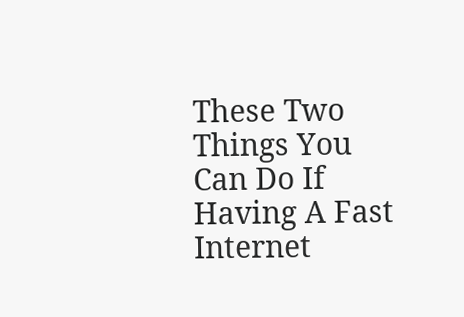These Two Things You Can Do If Having A Fast Internet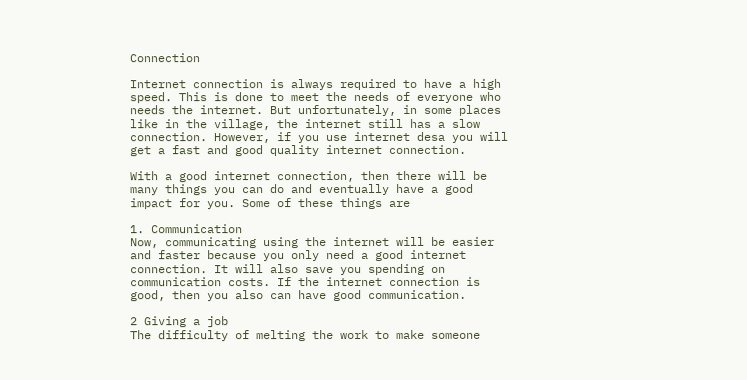Connection

Internet connection is always required to have a high speed. This is done to meet the needs of everyone who needs the internet. But unfortunately, in some places like in the village, the internet still has a slow connection. However, if you use internet desa you will get a fast and good quality internet connection.

With a good internet connection, then there will be many things you can do and eventually have a good impact for you. Some of these things are

1. Communication
Now, communicating using the internet will be easier and faster because you only need a good internet connection. It will also save you spending on communication costs. If the internet connection is good, then you also can have good communication.

2 Giving a job
The difficulty of melting the work to make someone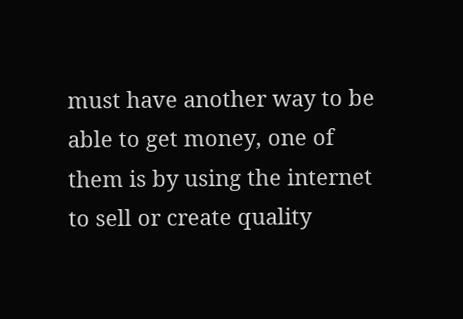must have another way to be able to get money, one of them is by using the internet to sell or create quality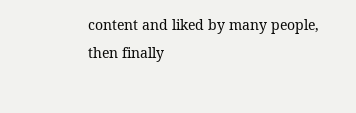content and liked by many people, then finally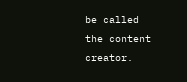be called the content creator.